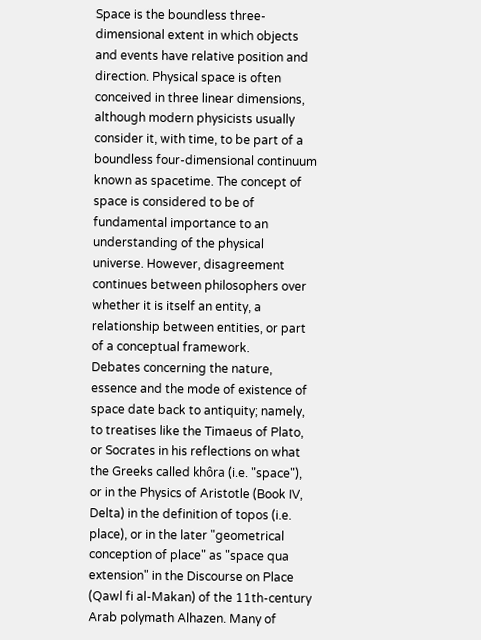Space is the boundless three-dimensional extent in which objects and events have relative position and direction. Physical space is often conceived in three linear dimensions, although modern physicists usually consider it, with time, to be part of a boundless four-dimensional continuum known as spacetime. The concept of space is considered to be of fundamental importance to an understanding of the physical universe. However, disagreement continues between philosophers over whether it is itself an entity, a relationship between entities, or part of a conceptual framework.
Debates concerning the nature, essence and the mode of existence of space date back to antiquity; namely, to treatises like the Timaeus of Plato, or Socrates in his reflections on what the Greeks called khôra (i.e. "space"), or in the Physics of Aristotle (Book IV, Delta) in the definition of topos (i.e. place), or in the later "geometrical conception of place" as "space qua extension" in the Discourse on Place (Qawl fi al-Makan) of the 11th-century Arab polymath Alhazen. Many of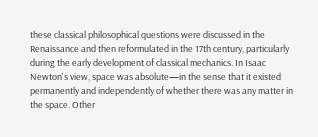these classical philosophical questions were discussed in the Renaissance and then reformulated in the 17th century, particularly during the early development of classical mechanics. In Isaac Newton's view, space was absolute—in the sense that it existed permanently and independently of whether there was any matter in the space. Other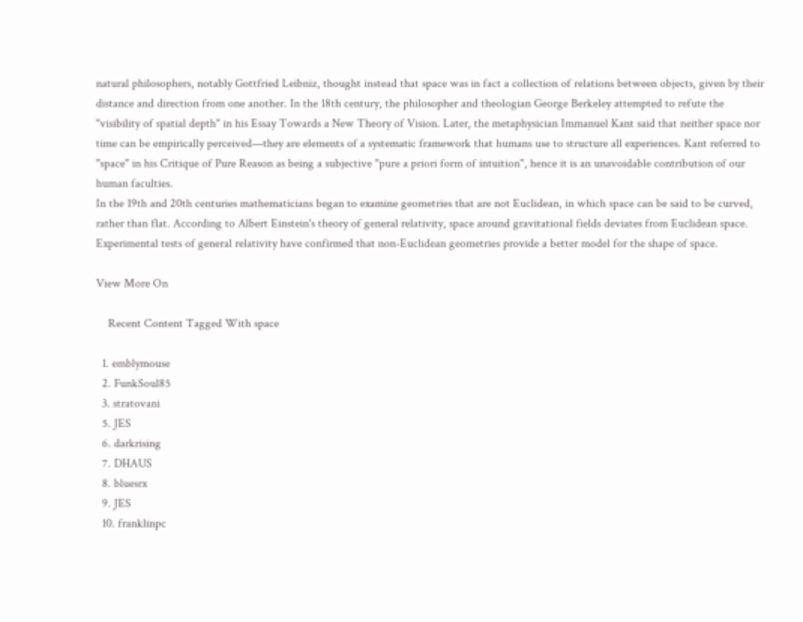natural philosophers, notably Gottfried Leibniz, thought instead that space was in fact a collection of relations between objects, given by their distance and direction from one another. In the 18th century, the philosopher and theologian George Berkeley attempted to refute the "visibility of spatial depth" in his Essay Towards a New Theory of Vision. Later, the metaphysician Immanuel Kant said that neither space nor time can be empirically perceived—they are elements of a systematic framework that humans use to structure all experiences. Kant referred to "space" in his Critique of Pure Reason as being a subjective "pure a priori form of intuition", hence it is an unavoidable contribution of our human faculties.
In the 19th and 20th centuries mathematicians began to examine geometries that are not Euclidean, in which space can be said to be curved, rather than flat. According to Albert Einstein's theory of general relativity, space around gravitational fields deviates from Euclidean space. Experimental tests of general relativity have confirmed that non-Euclidean geometries provide a better model for the shape of space.

View More On

    Recent Content Tagged With space

  1. emblymouse
  2. FunkSoul85
  3. stratovani
  5. JES
  6. darkrising
  7. DHAUS
  8. bluesrx
  9. JES
  10. franklinpc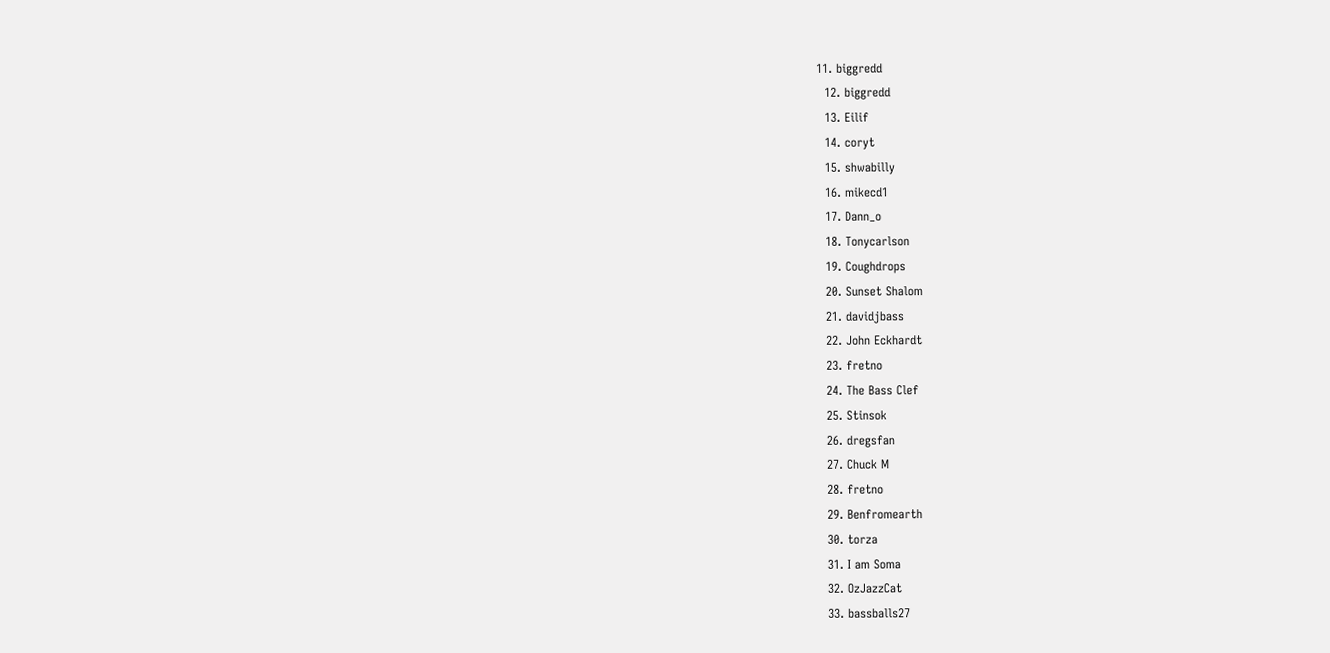11. biggredd
  12. biggredd
  13. Eilif
  14. coryt
  15. shwabilly
  16. mikecd1
  17. Dann_o
  18. Tonycarlson
  19. Coughdrops
  20. Sunset Shalom
  21. davidjbass
  22. John Eckhardt
  23. fretno
  24. The Bass Clef
  25. Stinsok
  26. dregsfan
  27. Chuck M
  28. fretno
  29. Benfromearth
  30. torza
  31. I am Soma
  32. OzJazzCat
  33. bassballs27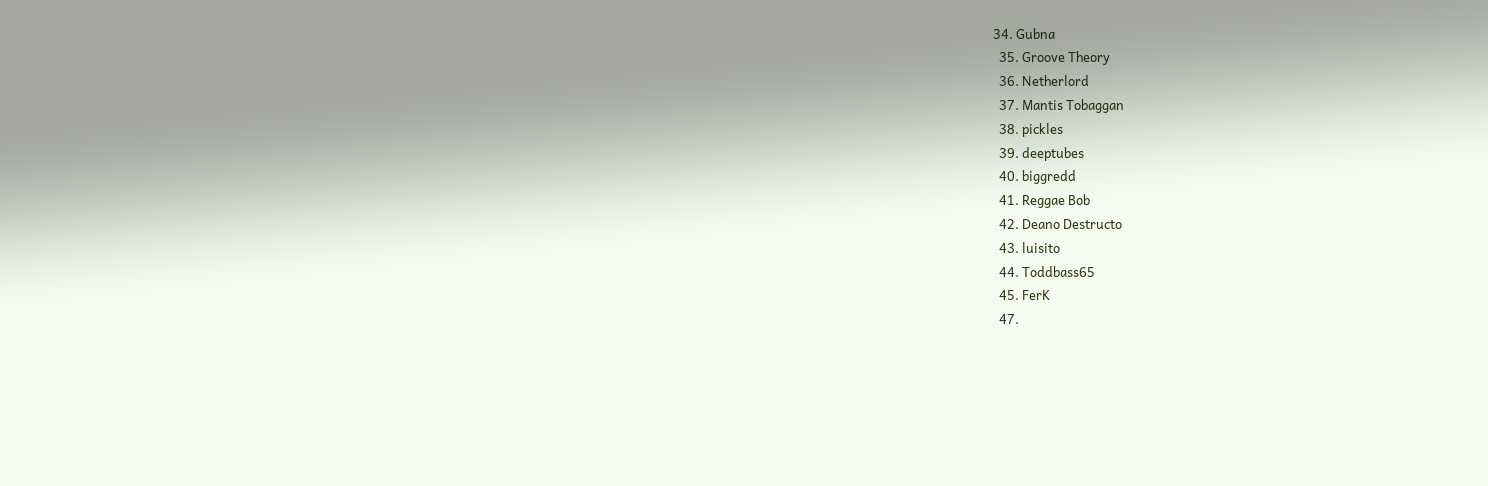34. Gubna
  35. Groove Theory
  36. Netherlord
  37. Mantis Tobaggan
  38. pickles
  39. deeptubes
  40. biggredd
  41. Reggae Bob
  42. Deano Destructo
  43. luisito
  44. Toddbass65
  45. FerK
  47.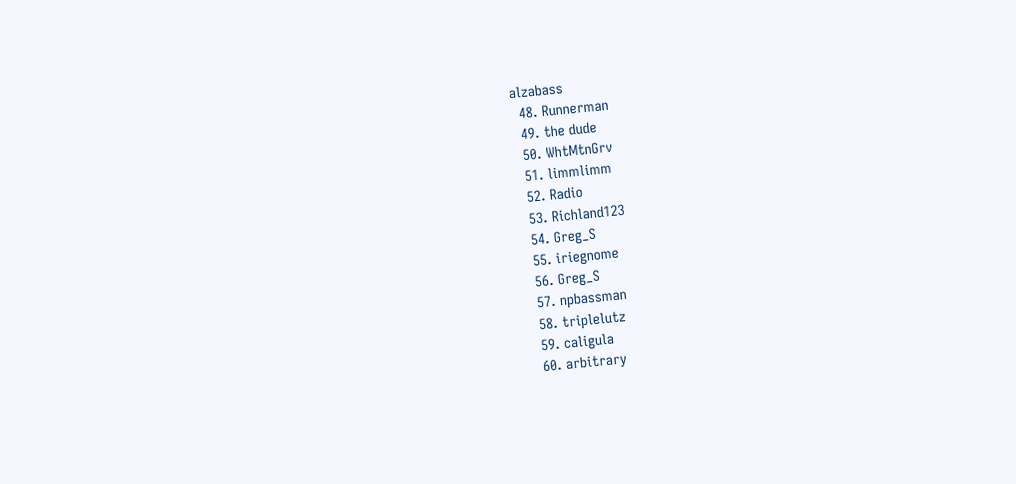alzabass
  48. Runnerman
  49. the dude
  50. WhtMtnGrv
  51. limmlimm
  52. Radio
  53. Richland123
  54. Greg_S
  55. iriegnome
  56. Greg_S
  57. npbassman
  58. triplelutz
  59. caligula
  60. arbitrary